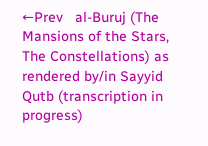←Prev   al-Buruj (The Mansions of the Stars, The Constellations) as rendered by/in Sayyid Qutb (transcription in progress)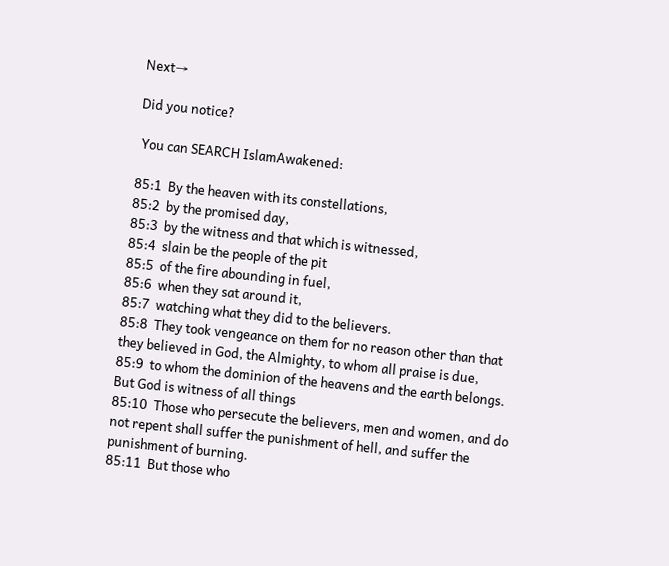Next→

Did you notice?

 You can SEARCH IslamAwakened:

85:1  By the heaven with its constellations,
85:2  by the promised day,
85:3  by the witness and that which is witnessed,
85:4  slain be the people of the pit
85:5  of the fire abounding in fuel,
85:6  when they sat around it,
85:7  watching what they did to the believers.
85:8  They took vengeance on them for no reason other than that they believed in God, the Almighty, to whom all praise is due,
85:9  to whom the dominion of the heavens and the earth belongs. But God is witness of all things
85:10  Those who persecute the believers, men and women, and do not repent shall suffer the punishment of hell, and suffer the punishment of burning.
85:11  But those who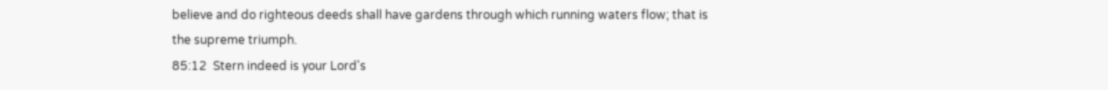believe and do righteous deeds shall have gardens through which running waters flow; that is the supreme triumph.
85:12  Stern indeed is your Lord's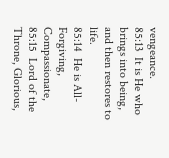vengeance.
85:13  It is He who brings into being, and then restores to life.
85:14  He is All-Forgiving, Compassionate,
85:15  Lord of the Throne, Glorious,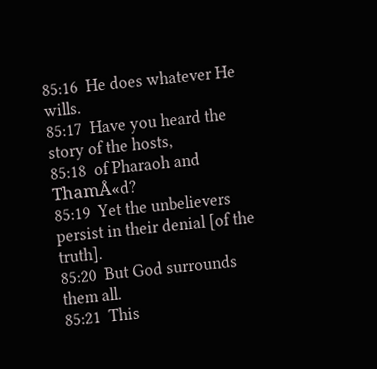85:16  He does whatever He wills.
85:17  Have you heard the story of the hosts,
85:18  of Pharaoh and ThamÅ«d?
85:19  Yet the unbelievers persist in their denial [of the truth].
85:20  But God surrounds them all.
85:21  This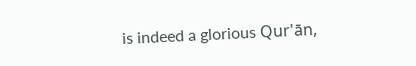is indeed a glorious Qur'ān,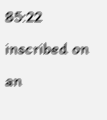85:22  inscribed on an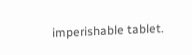imperishable tablet.